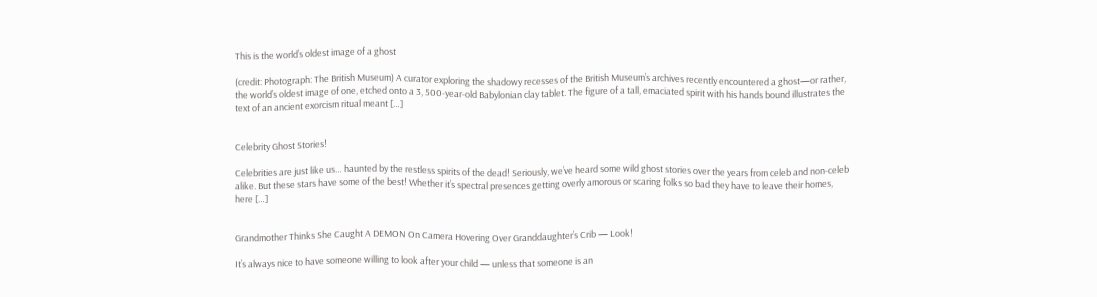This is the world’s oldest image of a ghost

(credit: Photograph: The British Museum) A curator exploring the shadowy recesses of the British Museum’s archives recently encountered a ghost—or rather, the world’s oldest image of one, etched onto a 3, 500-year-old Babylonian clay tablet. The figure of a tall, emaciated spirit with his hands bound illustrates the text of an ancient exorcism ritual meant […]


Celebrity Ghost Stories!

Celebrities are just like us… haunted by the restless spirits of the dead! Seriously, we’ve heard some wild ghost stories over the years from celeb and non-celeb alike. But these stars have some of the best! Whether it’s spectral presences getting overly amorous or scaring folks so bad they have to leave their homes, here […]


Grandmother Thinks She Caught A DEMON On Camera Hovering Over Granddaughter’s Crib — Look!

It’s always nice to have someone willing to look after your child — unless that someone is an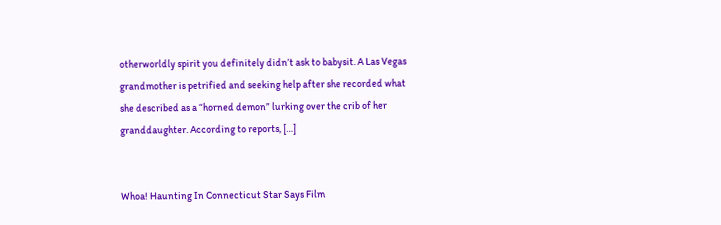otherworldly spirit you definitely didn’t ask to babysit. A Las Vegas grandmother is petrified and seeking help after she recorded what she described as a “horned demon” lurking over the crib of her granddaughter. According to reports, […]


Whoa! Haunting In Connecticut Star Says Film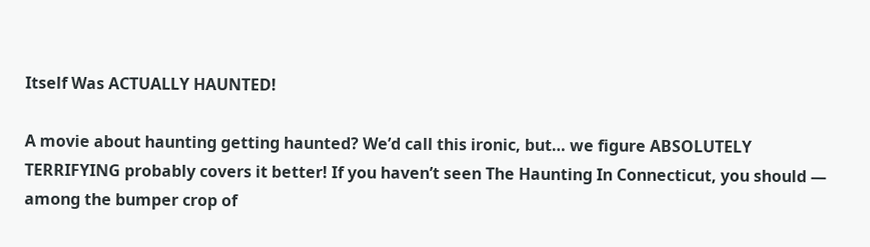Itself Was ACTUALLY HAUNTED!

A movie about haunting getting haunted? We’d call this ironic, but… we figure ABSOLUTELY TERRIFYING probably covers it better! If you haven’t seen The Haunting In Connecticut, you should — among the bumper crop of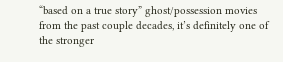“based on a true story” ghost/possession movies from the past couple decades, it’s definitely one of the stronger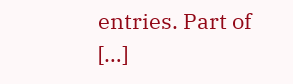entries. Part of […]